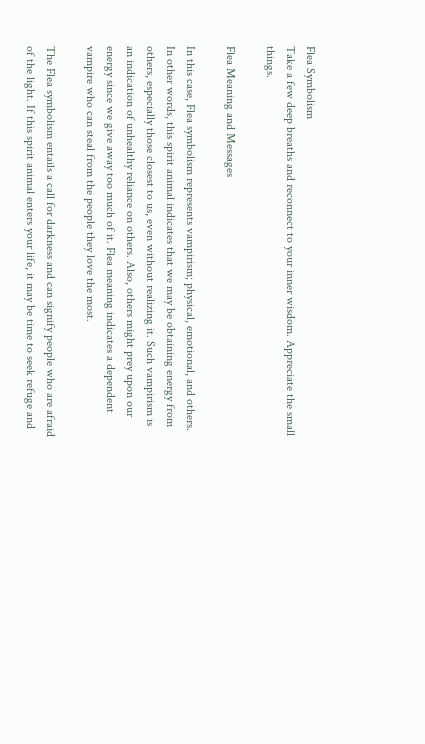Flea Symbolism
Take a few deep breaths and reconnect to your inner wisdom. Appreciate the small things.

Flea Meaning and Messages

In this case, Flea symbolism represents vampirism; physical, emotional, and others. In other words, this spirit animal indicates that we may be obtaining energy from others, especially those closest to us, even without realizing it. Such vampirism is an indication of unhealthy reliance on others. Also, others might prey upon our energy since we give away too much of it. Flea meaning indicates a dependent vampire who can steal from the people they love the most.

The Flea symbolism entails a call for darkness and can signify people who are afraid of the light. If this spirit animal enters your life, it may be time to seek refuge and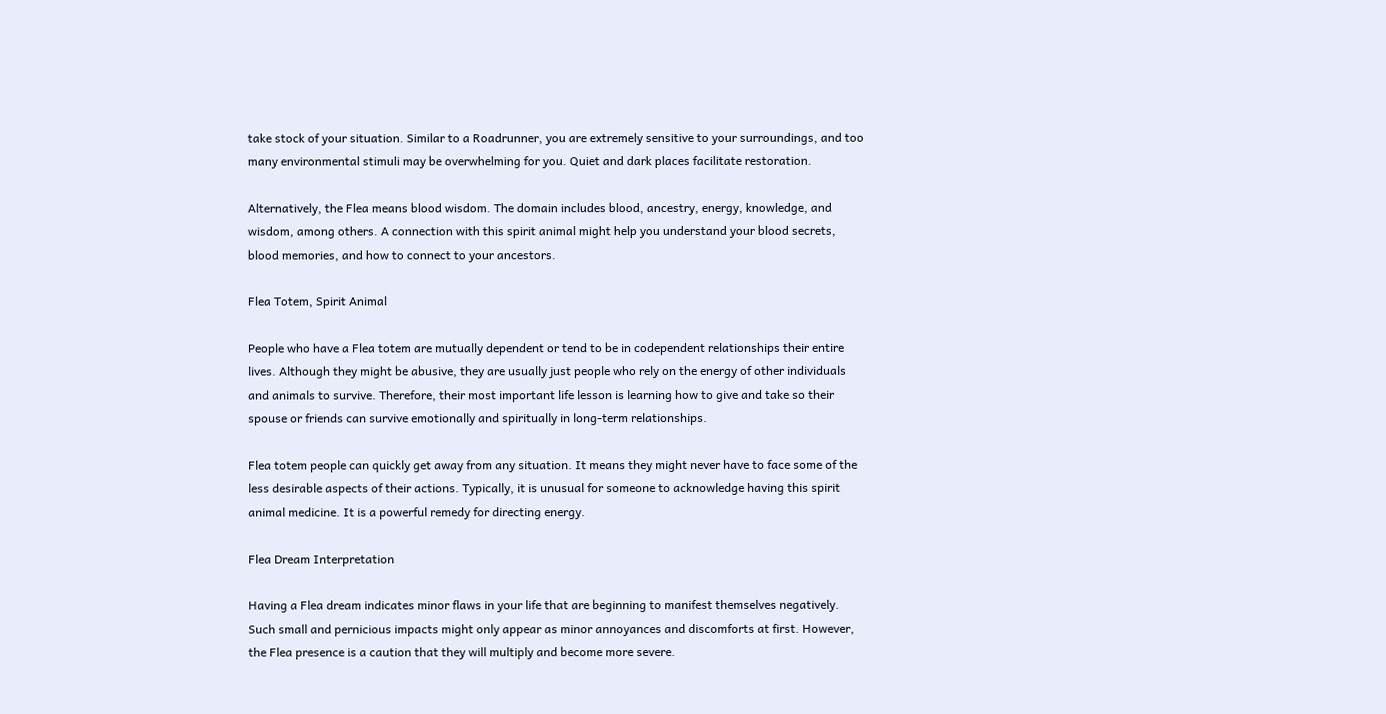take stock of your situation. Similar to a Roadrunner, you are extremely sensitive to your surroundings, and too many environmental stimuli may be overwhelming for you. Quiet and dark places facilitate restoration.

Alternatively, the Flea means blood wisdom. The domain includes blood, ancestry, energy, knowledge, and wisdom, among others. A connection with this spirit animal might help you understand your blood secrets, blood memories, and how to connect to your ancestors.

Flea Totem, Spirit Animal

People who have a Flea totem are mutually dependent or tend to be in codependent relationships their entire lives. Although they might be abusive, they are usually just people who rely on the energy of other individuals and animals to survive. Therefore, their most important life lesson is learning how to give and take so their spouse or friends can survive emotionally and spiritually in long-term relationships.

Flea totem people can quickly get away from any situation. It means they might never have to face some of the less desirable aspects of their actions. Typically, it is unusual for someone to acknowledge having this spirit animal medicine. It is a powerful remedy for directing energy.

Flea Dream Interpretation

Having a Flea dream indicates minor flaws in your life that are beginning to manifest themselves negatively. Such small and pernicious impacts might only appear as minor annoyances and discomforts at first. However, the Flea presence is a caution that they will multiply and become more severe.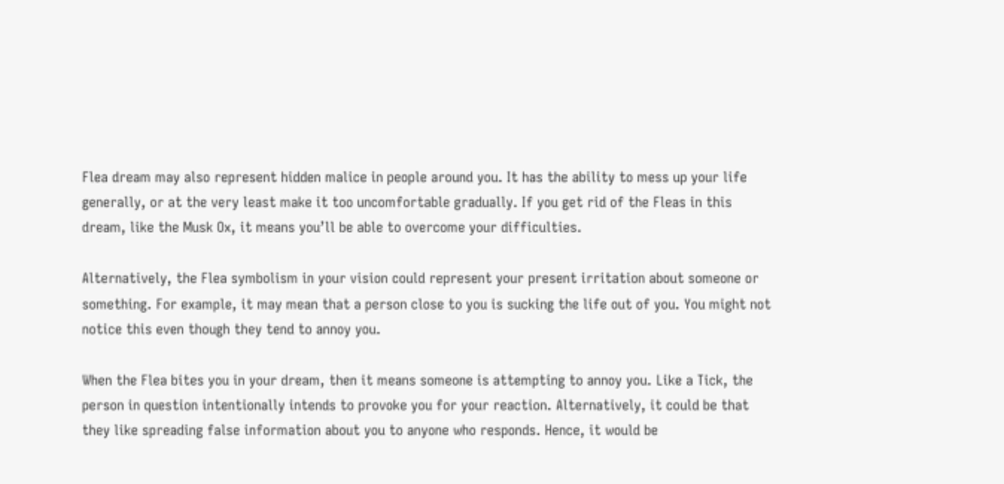Flea dream may also represent hidden malice in people around you. It has the ability to mess up your life generally, or at the very least make it too uncomfortable gradually. If you get rid of the Fleas in this dream, like the Musk Ox, it means you’ll be able to overcome your difficulties.

Alternatively, the Flea symbolism in your vision could represent your present irritation about someone or something. For example, it may mean that a person close to you is sucking the life out of you. You might not notice this even though they tend to annoy you.

When the Flea bites you in your dream, then it means someone is attempting to annoy you. Like a Tick, the person in question intentionally intends to provoke you for your reaction. Alternatively, it could be that they like spreading false information about you to anyone who responds. Hence, it would be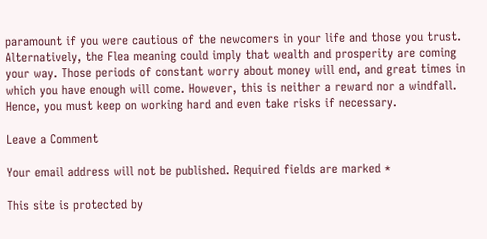paramount if you were cautious of the newcomers in your life and those you trust.  Alternatively, the Flea meaning could imply that wealth and prosperity are coming your way. Those periods of constant worry about money will end, and great times in which you have enough will come. However, this is neither a reward nor a windfall. Hence, you must keep on working hard and even take risks if necessary.

Leave a Comment

Your email address will not be published. Required fields are marked *

This site is protected by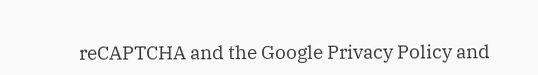reCAPTCHA and the Google Privacy Policy and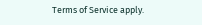Terms of Service apply.